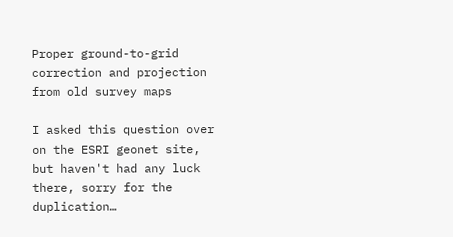Proper ground-to-grid correction and projection from old survey maps

I asked this question over on the ESRI geonet site, but haven't had any luck there, sorry for the duplication…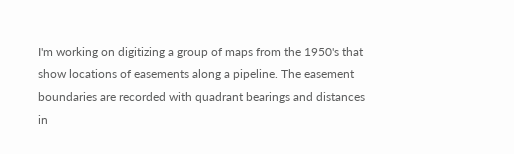I'm working on digitizing a group of maps from the 1950's that show locations of easements along a pipeline. The easement boundaries are recorded with quadrant bearings and distances in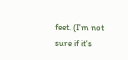feet. (I'm not sure if it's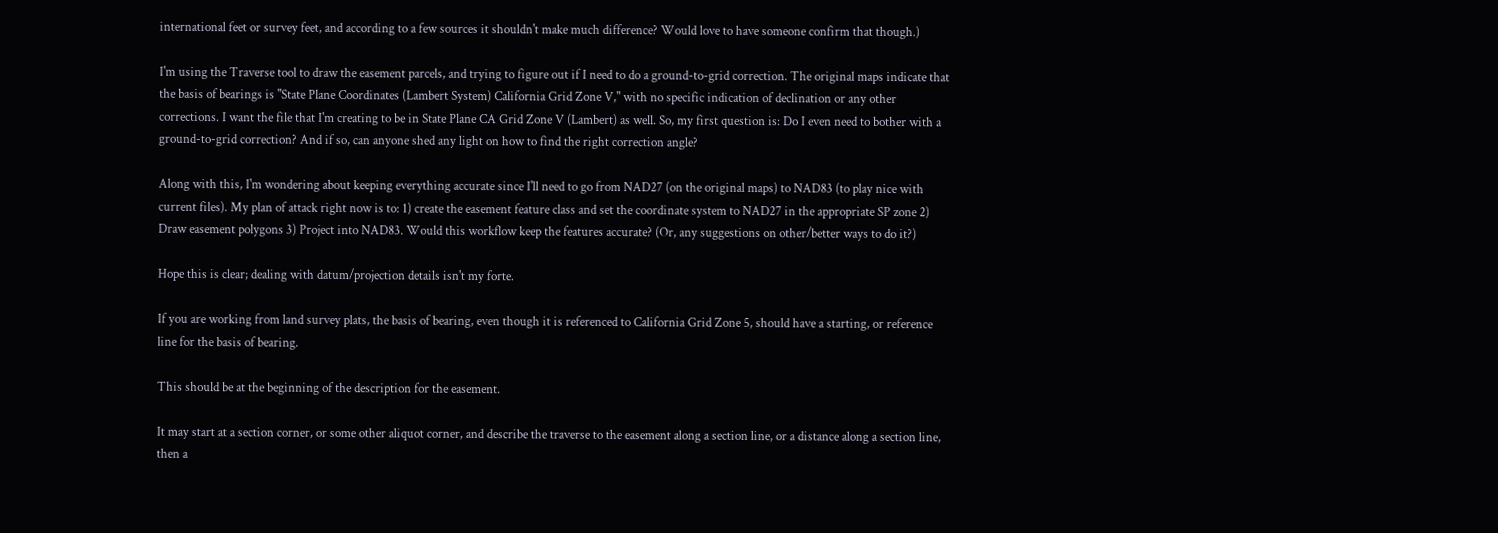international feet or survey feet, and according to a few sources it shouldn't make much difference? Would love to have someone confirm that though.)

I'm using the Traverse tool to draw the easement parcels, and trying to figure out if I need to do a ground-to-grid correction. The original maps indicate that the basis of bearings is "State Plane Coordinates (Lambert System) California Grid Zone V," with no specific indication of declination or any other corrections. I want the file that I'm creating to be in State Plane CA Grid Zone V (Lambert) as well. So, my first question is: Do I even need to bother with a ground-to-grid correction? And if so, can anyone shed any light on how to find the right correction angle?

Along with this, I'm wondering about keeping everything accurate since I'll need to go from NAD27 (on the original maps) to NAD83 (to play nice with current files). My plan of attack right now is to: 1) create the easement feature class and set the coordinate system to NAD27 in the appropriate SP zone 2) Draw easement polygons 3) Project into NAD83. Would this workflow keep the features accurate? (Or, any suggestions on other/better ways to do it?)

Hope this is clear; dealing with datum/projection details isn't my forte.

If you are working from land survey plats, the basis of bearing, even though it is referenced to California Grid Zone 5, should have a starting, or reference line for the basis of bearing.

This should be at the beginning of the description for the easement.

It may start at a section corner, or some other aliquot corner, and describe the traverse to the easement along a section line, or a distance along a section line, then a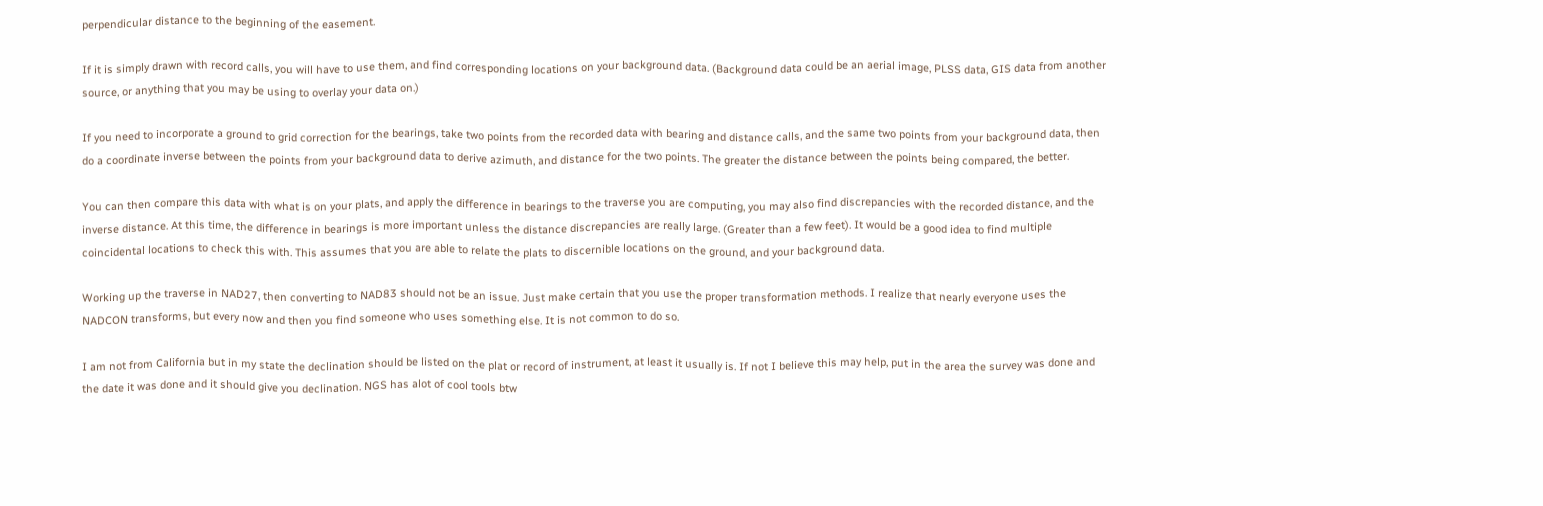perpendicular distance to the beginning of the easement.

If it is simply drawn with record calls, you will have to use them, and find corresponding locations on your background data. (Background data could be an aerial image, PLSS data, GIS data from another source, or anything that you may be using to overlay your data on.)

If you need to incorporate a ground to grid correction for the bearings, take two points from the recorded data with bearing and distance calls, and the same two points from your background data, then do a coordinate inverse between the points from your background data to derive azimuth, and distance for the two points. The greater the distance between the points being compared, the better.

You can then compare this data with what is on your plats, and apply the difference in bearings to the traverse you are computing, you may also find discrepancies with the recorded distance, and the inverse distance. At this time, the difference in bearings is more important unless the distance discrepancies are really large. (Greater than a few feet). It would be a good idea to find multiple coincidental locations to check this with. This assumes that you are able to relate the plats to discernible locations on the ground, and your background data.

Working up the traverse in NAD27, then converting to NAD83 should not be an issue. Just make certain that you use the proper transformation methods. I realize that nearly everyone uses the NADCON transforms, but every now and then you find someone who uses something else. It is not common to do so.

I am not from California but in my state the declination should be listed on the plat or record of instrument, at least it usually is. If not I believe this may help, put in the area the survey was done and the date it was done and it should give you declination. NGS has alot of cool tools btw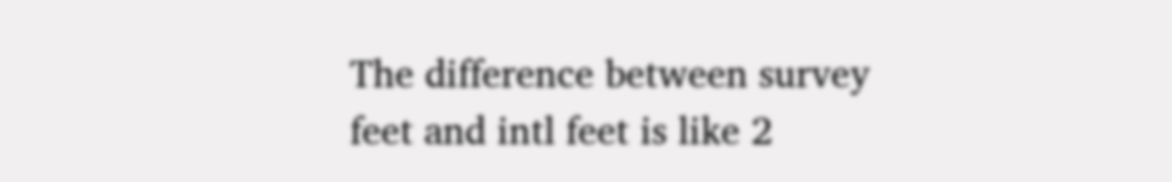The difference between survey feet and intl feet is like 2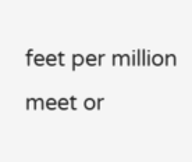feet per million meet or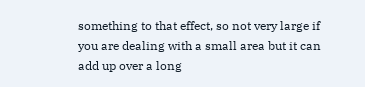something to that effect, so not very large if you are dealing with a small area but it can add up over a long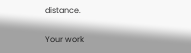distance.

Your work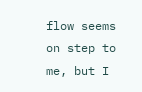flow seems on step to me, but I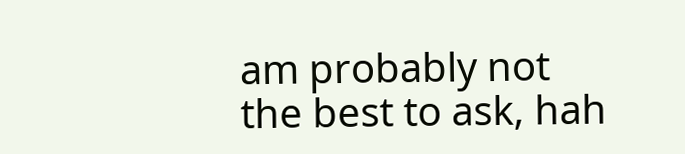am probably not the best to ask, hah